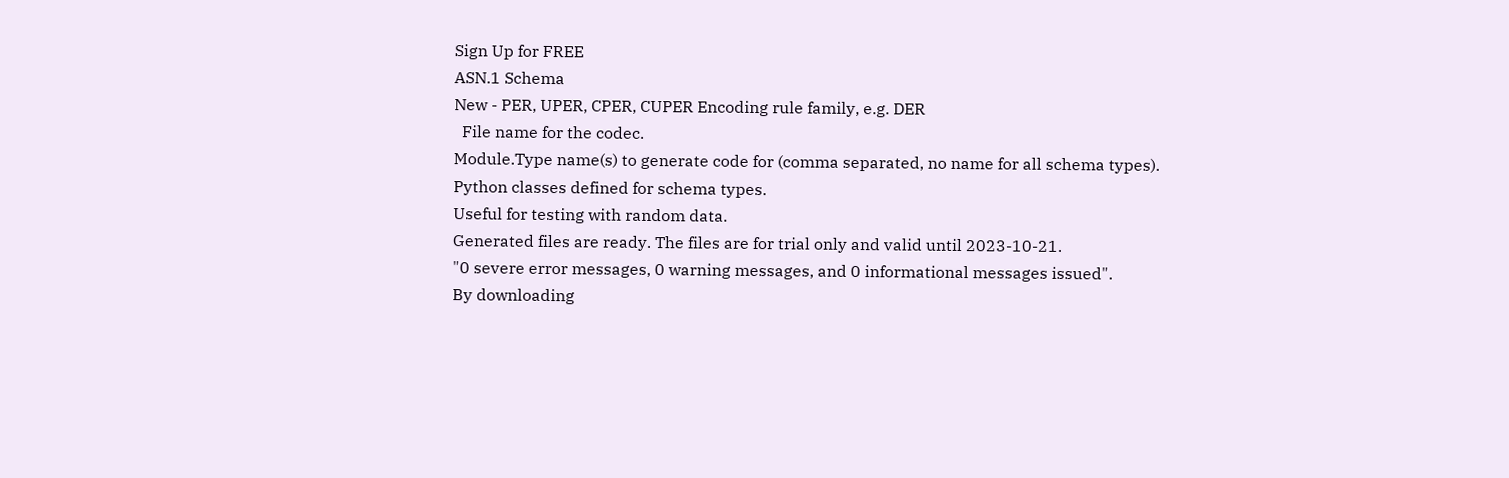Sign Up for FREE
ASN.1 Schema
New - PER, UPER, CPER, CUPER Encoding rule family, e.g. DER
  File name for the codec.
Module.Type name(s) to generate code for (comma separated, no name for all schema types).
Python classes defined for schema types.
Useful for testing with random data.
Generated files are ready. The files are for trial only and valid until 2023-10-21.
"0 severe error messages, 0 warning messages, and 0 informational messages issued".
By downloading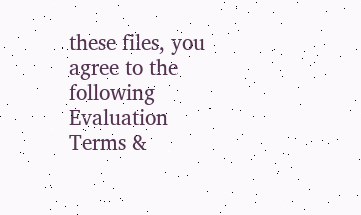these files, you agree to the following Evaluation Terms &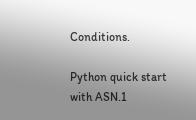Conditions.

Python quick start with ASN.1